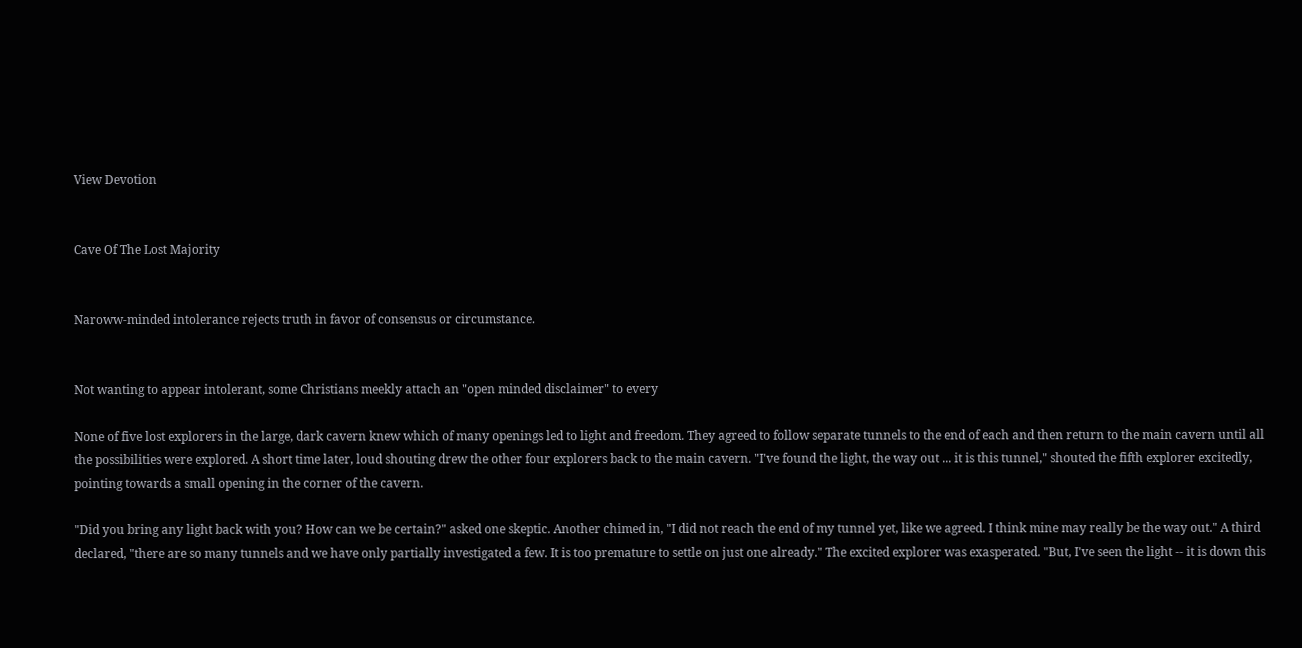View Devotion


Cave Of The Lost Majority


Naroww-minded intolerance rejects truth in favor of consensus or circumstance.


Not wanting to appear intolerant, some Christians meekly attach an "open minded disclaimer" to every

None of five lost explorers in the large, dark cavern knew which of many openings led to light and freedom. They agreed to follow separate tunnels to the end of each and then return to the main cavern until all the possibilities were explored. A short time later, loud shouting drew the other four explorers back to the main cavern. "I've found the light, the way out ... it is this tunnel," shouted the fifth explorer excitedly, pointing towards a small opening in the corner of the cavern.

"Did you bring any light back with you? How can we be certain?" asked one skeptic. Another chimed in, "I did not reach the end of my tunnel yet, like we agreed. I think mine may really be the way out." A third declared, "there are so many tunnels and we have only partially investigated a few. It is too premature to settle on just one already." The excited explorer was exasperated. "But, I've seen the light -- it is down this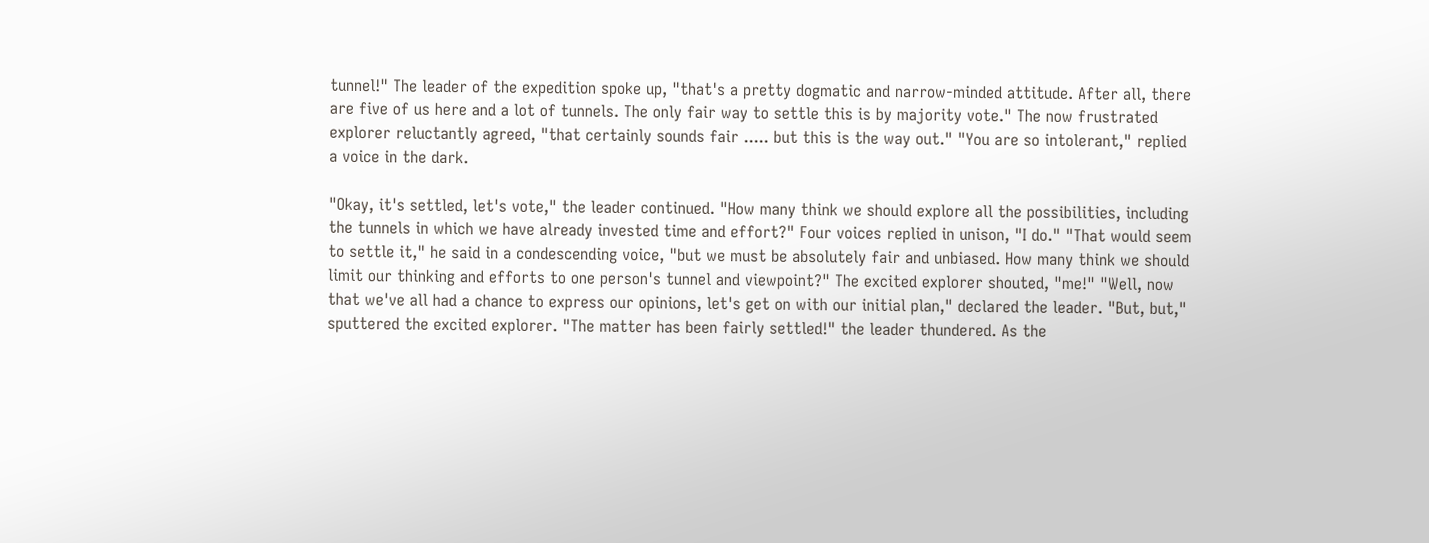tunnel!" The leader of the expedition spoke up, "that's a pretty dogmatic and narrow-minded attitude. After all, there are five of us here and a lot of tunnels. The only fair way to settle this is by majority vote." The now frustrated explorer reluctantly agreed, "that certainly sounds fair ..... but this is the way out." "You are so intolerant," replied a voice in the dark.

"Okay, it's settled, let's vote," the leader continued. "How many think we should explore all the possibilities, including the tunnels in which we have already invested time and effort?" Four voices replied in unison, "I do." "That would seem to settle it," he said in a condescending voice, "but we must be absolutely fair and unbiased. How many think we should limit our thinking and efforts to one person's tunnel and viewpoint?" The excited explorer shouted, "me!" "Well, now that we've all had a chance to express our opinions, let's get on with our initial plan," declared the leader. "But, but," sputtered the excited explorer. "The matter has been fairly settled!" the leader thundered. As the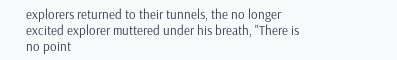explorers returned to their tunnels, the no longer excited explorer muttered under his breath, "There is no point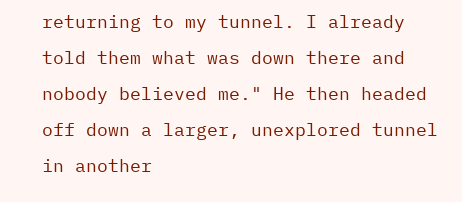returning to my tunnel. I already told them what was down there and nobody believed me." He then headed off down a larger, unexplored tunnel in another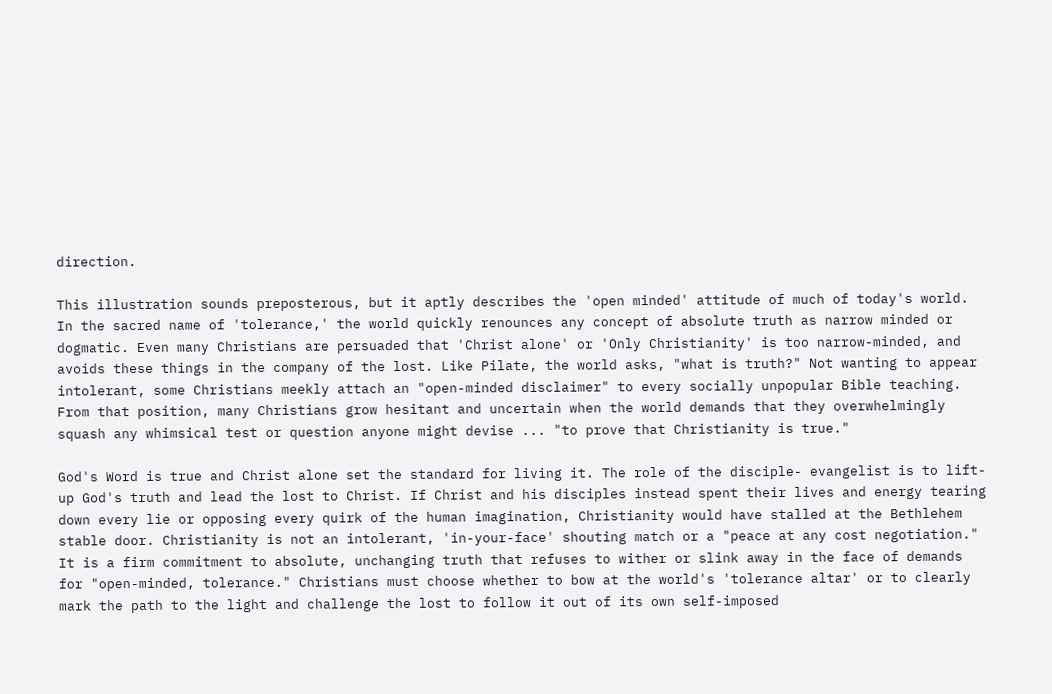direction.

This illustration sounds preposterous, but it aptly describes the 'open minded' attitude of much of today's world. In the sacred name of 'tolerance,' the world quickly renounces any concept of absolute truth as narrow minded or dogmatic. Even many Christians are persuaded that 'Christ alone' or 'Only Christianity' is too narrow-minded, and avoids these things in the company of the lost. Like Pilate, the world asks, "what is truth?" Not wanting to appear intolerant, some Christians meekly attach an "open-minded disclaimer" to every socially unpopular Bible teaching. From that position, many Christians grow hesitant and uncertain when the world demands that they overwhelmingly squash any whimsical test or question anyone might devise ... "to prove that Christianity is true."

God's Word is true and Christ alone set the standard for living it. The role of the disciple- evangelist is to lift-up God's truth and lead the lost to Christ. If Christ and his disciples instead spent their lives and energy tearing down every lie or opposing every quirk of the human imagination, Christianity would have stalled at the Bethlehem stable door. Christianity is not an intolerant, 'in-your-face' shouting match or a "peace at any cost negotiation." It is a firm commitment to absolute, unchanging truth that refuses to wither or slink away in the face of demands for "open-minded, tolerance." Christians must choose whether to bow at the world's 'tolerance altar' or to clearly mark the path to the light and challenge the lost to follow it out of its own self-imposed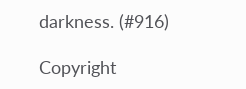darkness. (#916)

Copyright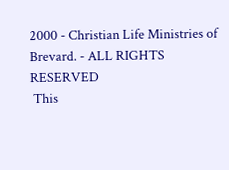2000 - Christian Life Ministries of Brevard. - ALL RIGHTS RESERVED
 This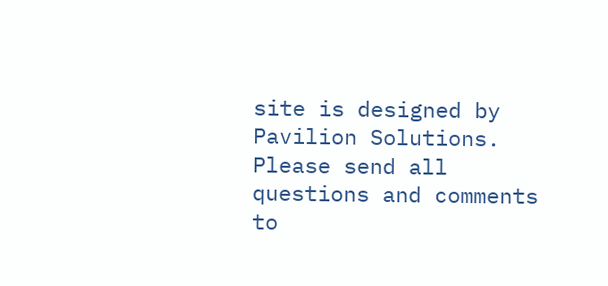site is designed by Pavilion Solutions. Please send all questions and comments to